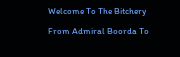Welcome To The Bitchery

From Admiral Boorda To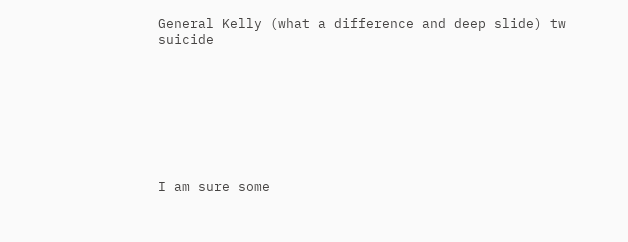General Kelly (what a difference and deep slide) tw suicide








I am sure some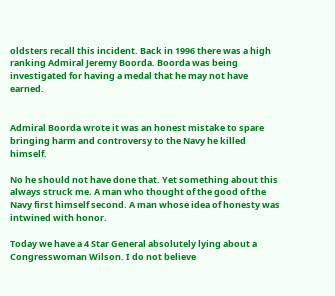oldsters recall this incident. Back in 1996 there was a high ranking Admiral Jeremy Boorda. Boorda was being investigated for having a medal that he may not have earned.


Admiral Boorda wrote it was an honest mistake to spare bringing harm and controversy to the Navy he killed himself.

No he should not have done that. Yet something about this always struck me. A man who thought of the good of the Navy first himself second. A man whose idea of honesty was intwined with honor.

Today we have a 4 Star General absolutely lying about a Congresswoman Wilson. I do not believe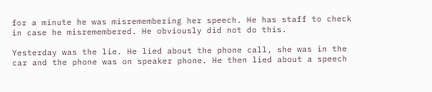for a minute he was misremembering her speech. He has staff to check in case he misremembered. He obviously did not do this.

Yesterday was the lie. He lied about the phone call, she was in the car and the phone was on speaker phone. He then lied about a speech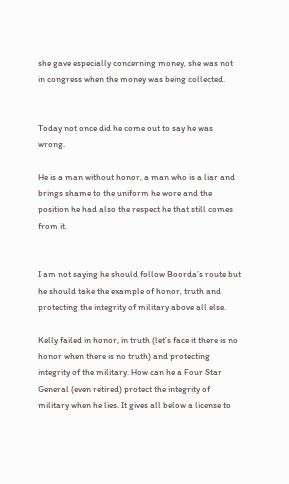she gave especially concerning money, she was not in congress when the money was being collected.


Today not once did he come out to say he was wrong.

He is a man without honor, a man who is a liar and brings shame to the uniform he wore and the position he had also the respect he that still comes from it.


I am not saying he should follow Boorda’s route but he should take the example of honor, truth and protecting the integrity of military above all else.

Kelly failed in honor, in truth (let’s face it there is no honor when there is no truth) and protecting integrity of the military. How can he a Four Star General (even retired) protect the integrity of military when he lies. It gives all below a license to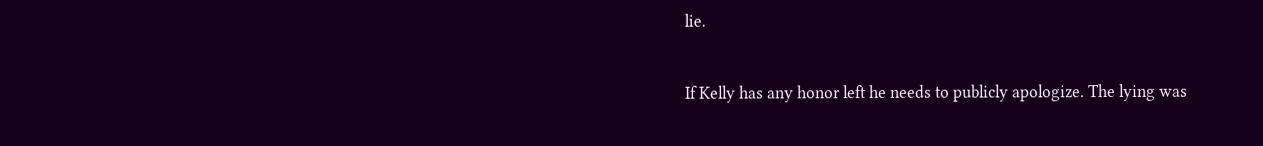lie.


If Kelly has any honor left he needs to publicly apologize. The lying was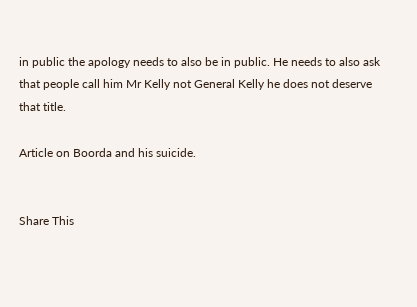in public the apology needs to also be in public. He needs to also ask that people call him Mr Kelly not General Kelly he does not deserve that title.

Article on Boorda and his suicide.


Share This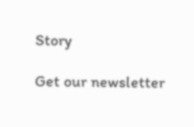Story

Get our newsletter